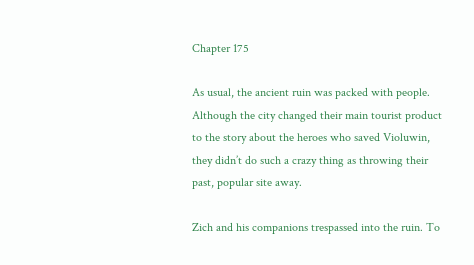Chapter 175

As usual, the ancient ruin was packed with people. Although the city changed their main tourist product to the story about the heroes who saved Violuwin, they didn’t do such a crazy thing as throwing their past, popular site away.

Zich and his companions trespassed into the ruin. To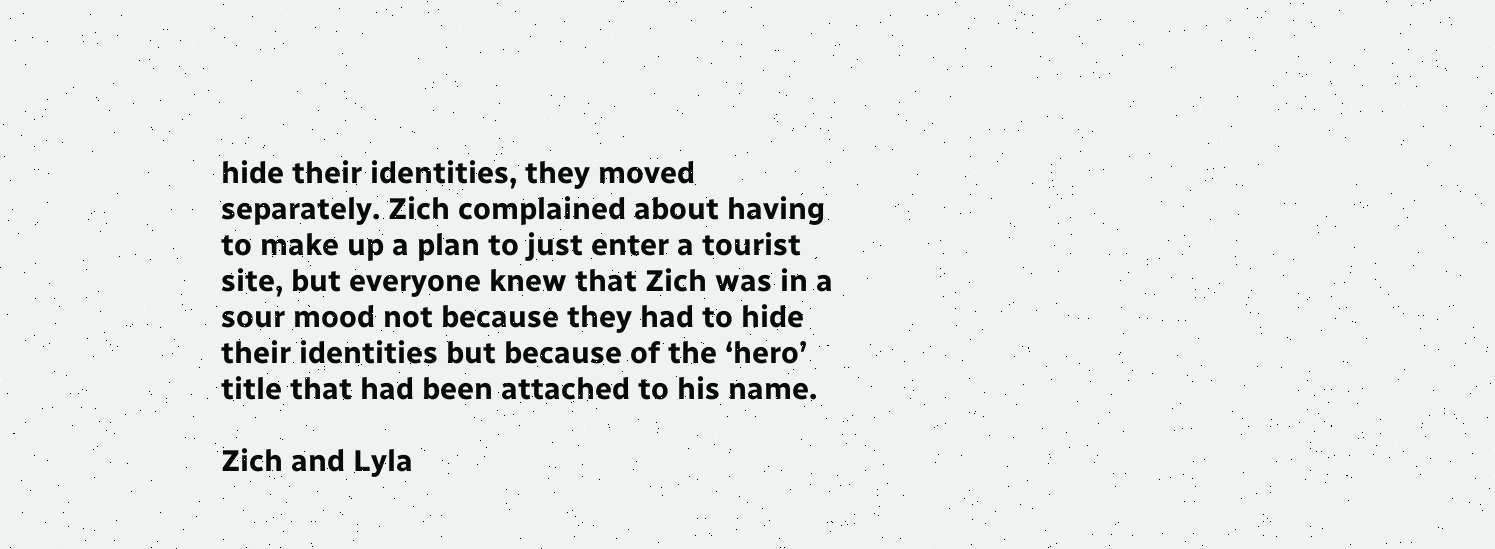hide their identities, they moved separately. Zich complained about having to make up a plan to just enter a tourist site, but everyone knew that Zich was in a sour mood not because they had to hide their identities but because of the ‘hero’ title that had been attached to his name.

Zich and Lyla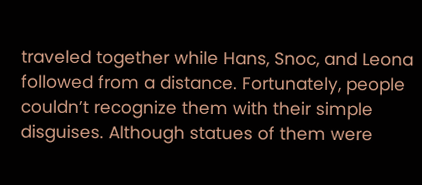traveled together while Hans, Snoc, and Leona followed from a distance. Fortunately, people couldn’t recognize them with their simple disguises. Although statues of them were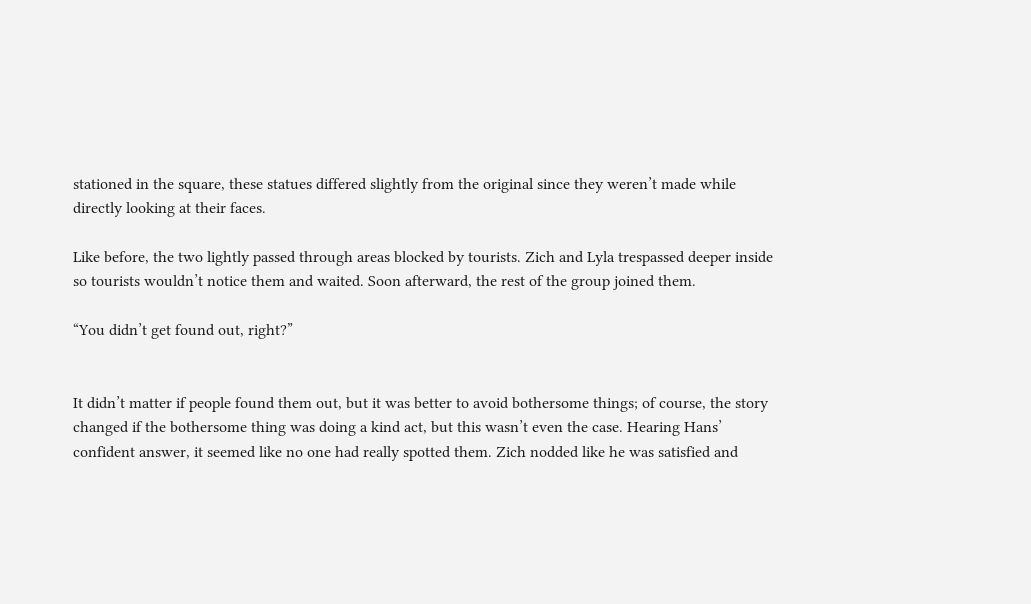stationed in the square, these statues differed slightly from the original since they weren’t made while directly looking at their faces.

Like before, the two lightly passed through areas blocked by tourists. Zich and Lyla trespassed deeper inside so tourists wouldn’t notice them and waited. Soon afterward, the rest of the group joined them.

“You didn’t get found out, right?”


It didn’t matter if people found them out, but it was better to avoid bothersome things; of course, the story changed if the bothersome thing was doing a kind act, but this wasn’t even the case. Hearing Hans’ confident answer, it seemed like no one had really spotted them. Zich nodded like he was satisfied and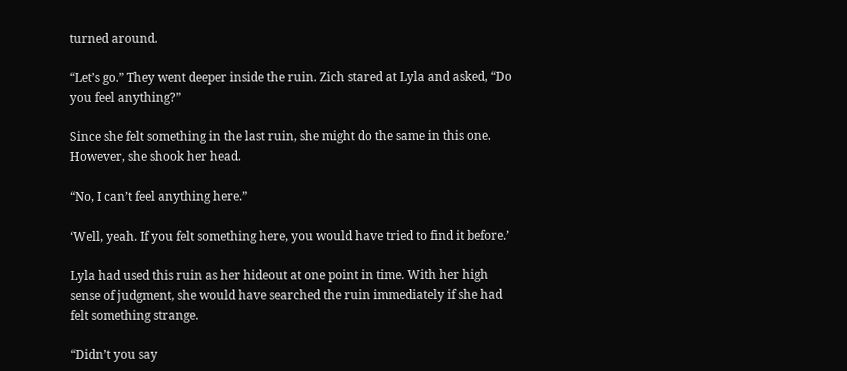turned around.

“Let’s go.” They went deeper inside the ruin. Zich stared at Lyla and asked, “Do you feel anything?”

Since she felt something in the last ruin, she might do the same in this one. However, she shook her head.

“No, I can’t feel anything here.”

‘Well, yeah. If you felt something here, you would have tried to find it before.’

Lyla had used this ruin as her hideout at one point in time. With her high sense of judgment, she would have searched the ruin immediately if she had felt something strange.

“Didn’t you say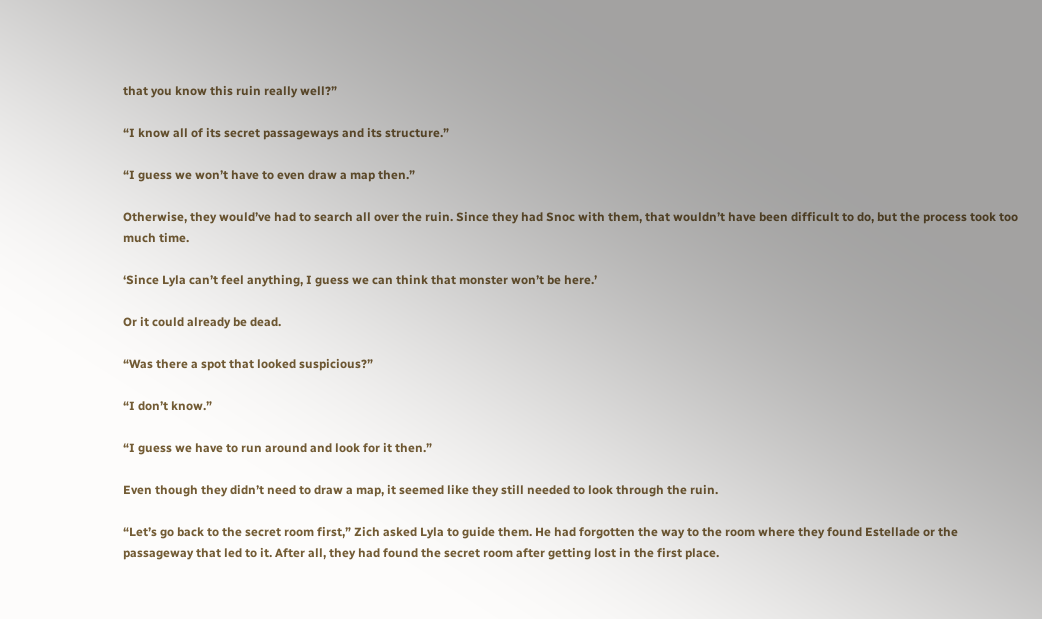that you know this ruin really well?”

“I know all of its secret passageways and its structure.”

“I guess we won’t have to even draw a map then.”

Otherwise, they would’ve had to search all over the ruin. Since they had Snoc with them, that wouldn’t have been difficult to do, but the process took too much time.

‘Since Lyla can’t feel anything, I guess we can think that monster won’t be here.’

Or it could already be dead.

“Was there a spot that looked suspicious?”

“I don’t know.”

“I guess we have to run around and look for it then.”

Even though they didn’t need to draw a map, it seemed like they still needed to look through the ruin.

“Let’s go back to the secret room first,” Zich asked Lyla to guide them. He had forgotten the way to the room where they found Estellade or the passageway that led to it. After all, they had found the secret room after getting lost in the first place.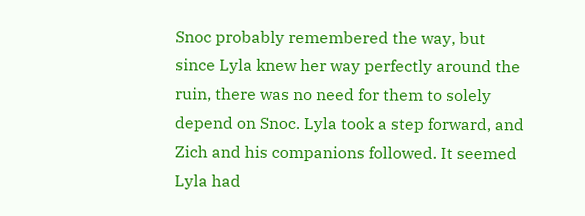Snoc probably remembered the way, but since Lyla knew her way perfectly around the ruin, there was no need for them to solely depend on Snoc. Lyla took a step forward, and Zich and his companions followed. It seemed Lyla had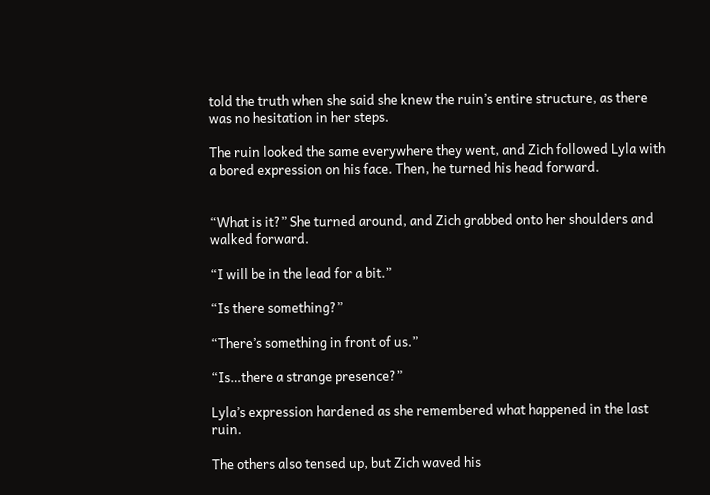told the truth when she said she knew the ruin’s entire structure, as there was no hesitation in her steps.

The ruin looked the same everywhere they went, and Zich followed Lyla with a bored expression on his face. Then, he turned his head forward.


“What is it?” She turned around, and Zich grabbed onto her shoulders and walked forward.

“I will be in the lead for a bit.”

“Is there something?”

“There’s something in front of us.”

“Is…there a strange presence?”

Lyla’s expression hardened as she remembered what happened in the last ruin.

The others also tensed up, but Zich waved his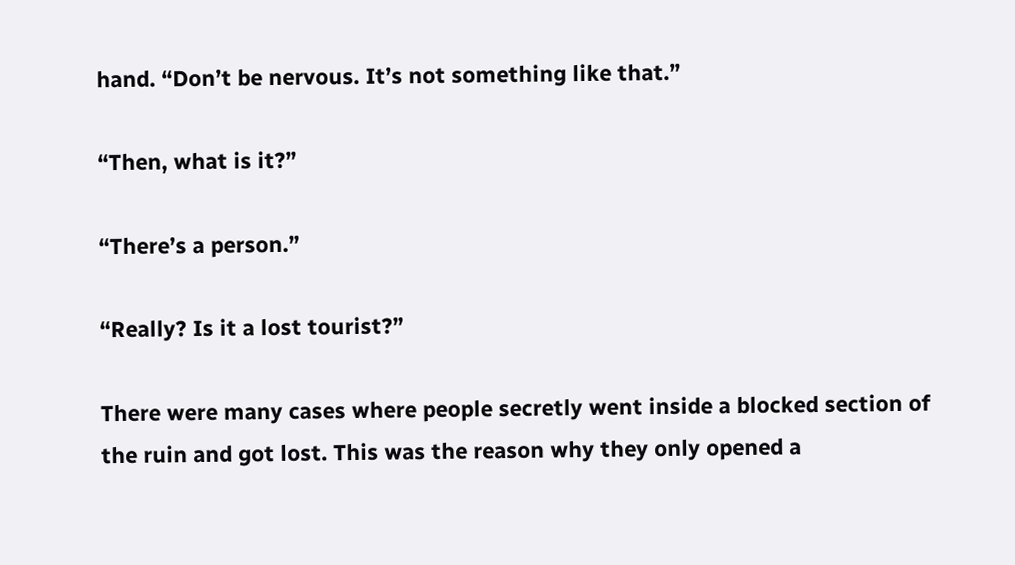hand. “Don’t be nervous. It’s not something like that.”

“Then, what is it?”

“There’s a person.”

“Really? Is it a lost tourist?”

There were many cases where people secretly went inside a blocked section of the ruin and got lost. This was the reason why they only opened a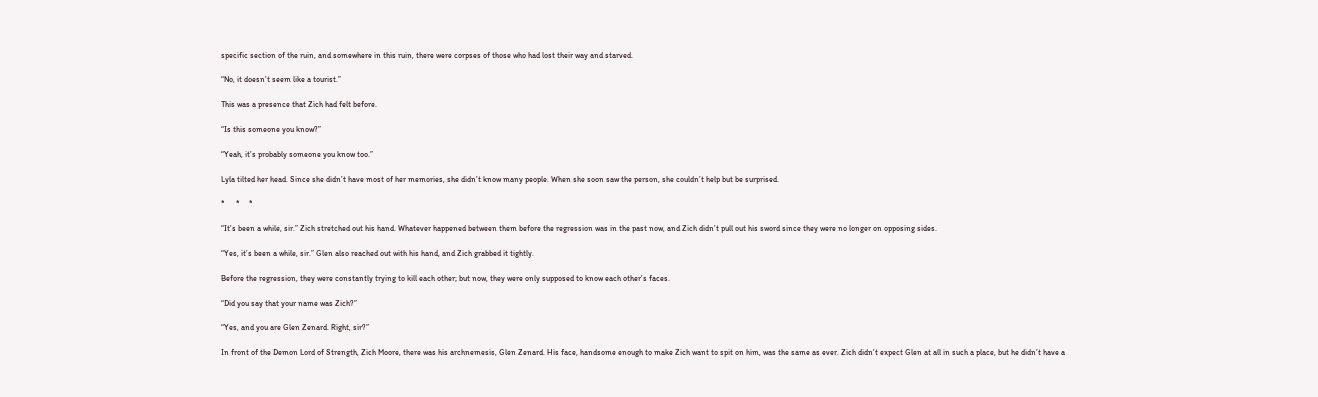specific section of the ruin, and somewhere in this ruin, there were corpses of those who had lost their way and starved.

“No, it doesn’t seem like a tourist.”

This was a presence that Zich had felt before.

“Is this someone you know?”

“Yeah, it’s probably someone you know too.”

Lyla tilted her head. Since she didn’t have most of her memories, she didn’t know many people. When she soon saw the person, she couldn’t help but be surprised.

*      *     *

“It’s been a while, sir.” Zich stretched out his hand. Whatever happened between them before the regression was in the past now, and Zich didn’t pull out his sword since they were no longer on opposing sides.

“Yes, it’s been a while, sir.” Glen also reached out with his hand, and Zich grabbed it tightly.

Before the regression, they were constantly trying to kill each other; but now, they were only supposed to know each other’s faces.

“Did you say that your name was Zich?”

“Yes, and you are Glen Zenard. Right, sir?”

In front of the Demon Lord of Strength, Zich Moore, there was his archnemesis, Glen Zenard. His face, handsome enough to make Zich want to spit on him, was the same as ever. Zich didn’t expect Glen at all in such a place, but he didn’t have a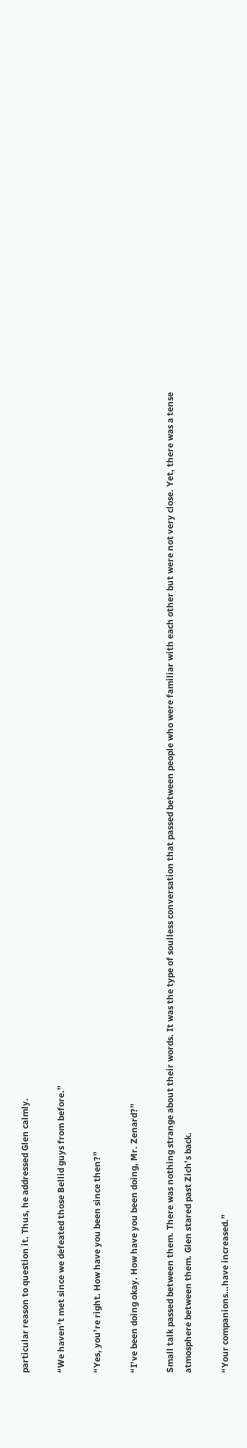particular reason to question it. Thus, he addressed Glen calmly.

“We haven’t met since we defeated those Bellid guys from before.”

“Yes, you’re right. How have you been since then?”

“I’ve been doing okay. How have you been doing, Mr. Zenard?”

Small talk passed between them. There was nothing strange about their words. It was the type of soulless conversation that passed between people who were familiar with each other but were not very close. Yet, there was a tense atmosphere between them. Glen stared past Zich’s back.

“Your companions…have increased.”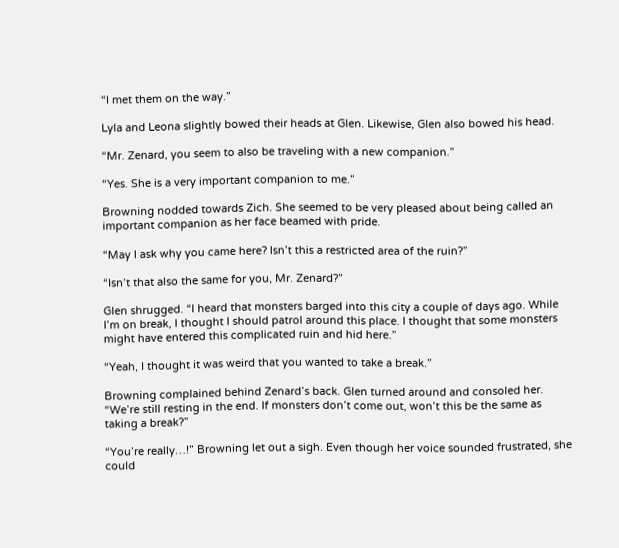“I met them on the way.”

Lyla and Leona slightly bowed their heads at Glen. Likewise, Glen also bowed his head.

“Mr. Zenard, you seem to also be traveling with a new companion.”

“Yes. She is a very important companion to me.”

Browning nodded towards Zich. She seemed to be very pleased about being called an important companion as her face beamed with pride.

“May I ask why you came here? Isn’t this a restricted area of the ruin?”

“Isn’t that also the same for you, Mr. Zenard?”

Glen shrugged. “I heard that monsters barged into this city a couple of days ago. While I’m on break, I thought I should patrol around this place. I thought that some monsters might have entered this complicated ruin and hid here.”

“Yeah, I thought it was weird that you wanted to take a break.”

Browning complained behind Zenard’s back. Glen turned around and consoled her. “We’re still resting in the end. If monsters don’t come out, won’t this be the same as taking a break?”

“You’re really…!” Browning let out a sigh. Even though her voice sounded frustrated, she could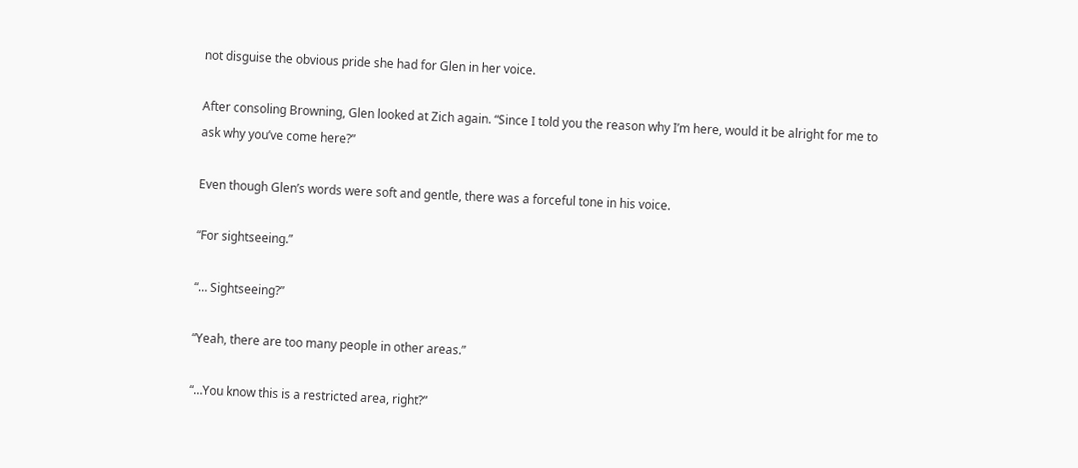not disguise the obvious pride she had for Glen in her voice.

After consoling Browning, Glen looked at Zich again. “Since I told you the reason why I’m here, would it be alright for me to ask why you’ve come here?”

Even though Glen’s words were soft and gentle, there was a forceful tone in his voice.

“For sightseeing.”

“… Sightseeing?”

“Yeah, there are too many people in other areas.”

“…You know this is a restricted area, right?”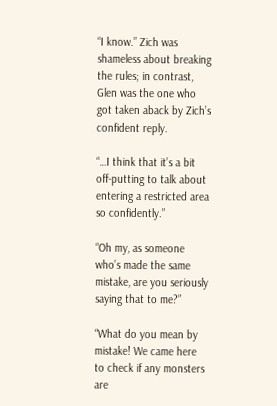“I know.” Zich was shameless about breaking the rules; in contrast, Glen was the one who got taken aback by Zich’s confident reply.

“…I think that it’s a bit off-putting to talk about entering a restricted area so confidently.”

“Oh my, as someone who’s made the same mistake, are you seriously saying that to me?”

“What do you mean by mistake! We came here to check if any monsters are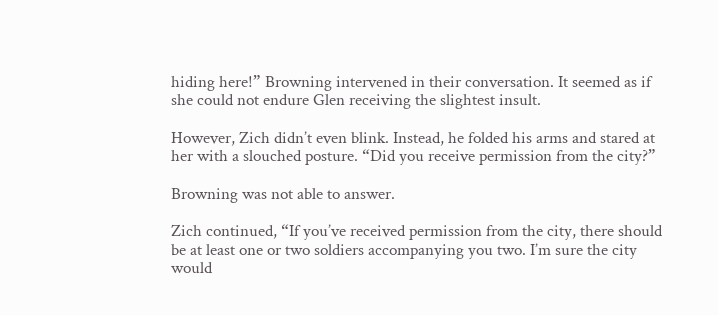hiding here!” Browning intervened in their conversation. It seemed as if she could not endure Glen receiving the slightest insult.

However, Zich didn’t even blink. Instead, he folded his arms and stared at her with a slouched posture. “Did you receive permission from the city?”

Browning was not able to answer.

Zich continued, “If you’ve received permission from the city, there should be at least one or two soldiers accompanying you two. I’m sure the city would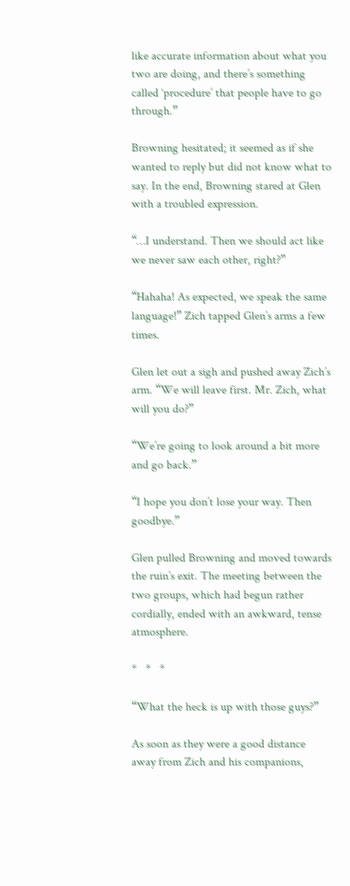like accurate information about what you two are doing, and there’s something called ‘procedure’ that people have to go through.”

Browning hesitated; it seemed as if she wanted to reply but did not know what to say. In the end, Browning stared at Glen with a troubled expression.

“…I understand. Then we should act like we never saw each other, right?”

“Hahaha! As expected, we speak the same language!” Zich tapped Glen’s arms a few times.

Glen let out a sigh and pushed away Zich’s arm. “We will leave first. Mr. Zich, what will you do?”

“We’re going to look around a bit more and go back.”

“I hope you don’t lose your way. Then goodbye.”

Glen pulled Browning and moved towards the ruin’s exit. The meeting between the two groups, which had begun rather cordially, ended with an awkward, tense atmosphere.

*   *   *

“What the heck is up with those guys?”

As soon as they were a good distance away from Zich and his companions,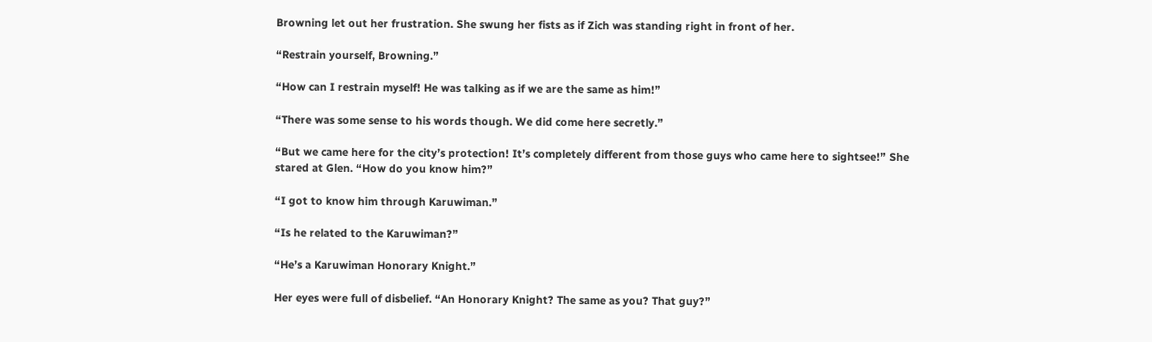Browning let out her frustration. She swung her fists as if Zich was standing right in front of her.

“Restrain yourself, Browning.”

“How can I restrain myself! He was talking as if we are the same as him!”

“There was some sense to his words though. We did come here secretly.”

“But we came here for the city’s protection! It’s completely different from those guys who came here to sightsee!” She stared at Glen. “How do you know him?”

“I got to know him through Karuwiman.”

“Is he related to the Karuwiman?”

“He’s a Karuwiman Honorary Knight.”

Her eyes were full of disbelief. “An Honorary Knight? The same as you? That guy?”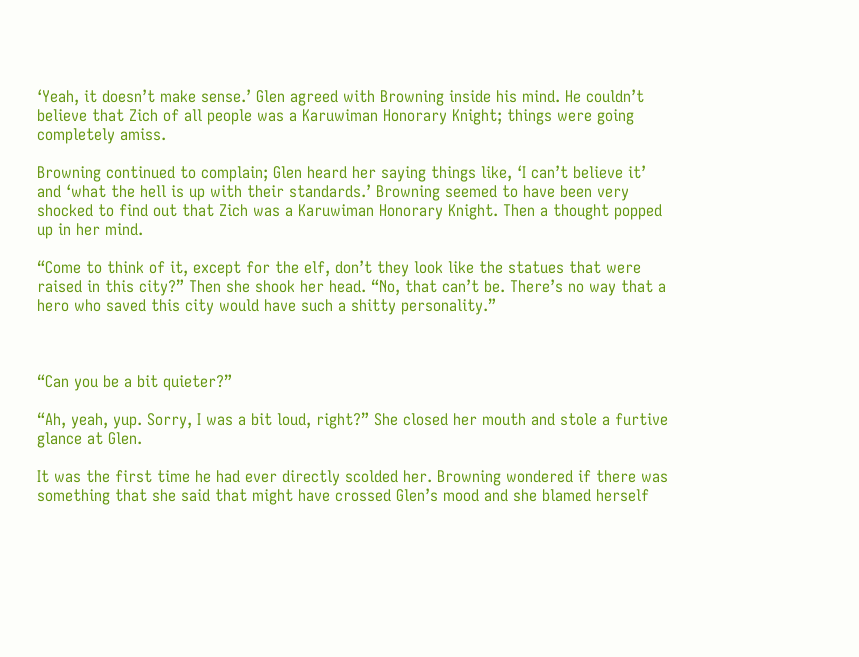‘Yeah, it doesn’t make sense.’ Glen agreed with Browning inside his mind. He couldn’t believe that Zich of all people was a Karuwiman Honorary Knight; things were going completely amiss.

Browning continued to complain; Glen heard her saying things like, ‘I can’t believe it’ and ‘what the hell is up with their standards.’ Browning seemed to have been very shocked to find out that Zich was a Karuwiman Honorary Knight. Then a thought popped up in her mind.

“Come to think of it, except for the elf, don’t they look like the statues that were raised in this city?” Then she shook her head. “No, that can’t be. There’s no way that a hero who saved this city would have such a shitty personality.”



“Can you be a bit quieter?”

“Ah, yeah, yup. Sorry, I was a bit loud, right?” She closed her mouth and stole a furtive glance at Glen.

It was the first time he had ever directly scolded her. Browning wondered if there was something that she said that might have crossed Glen’s mood and she blamed herself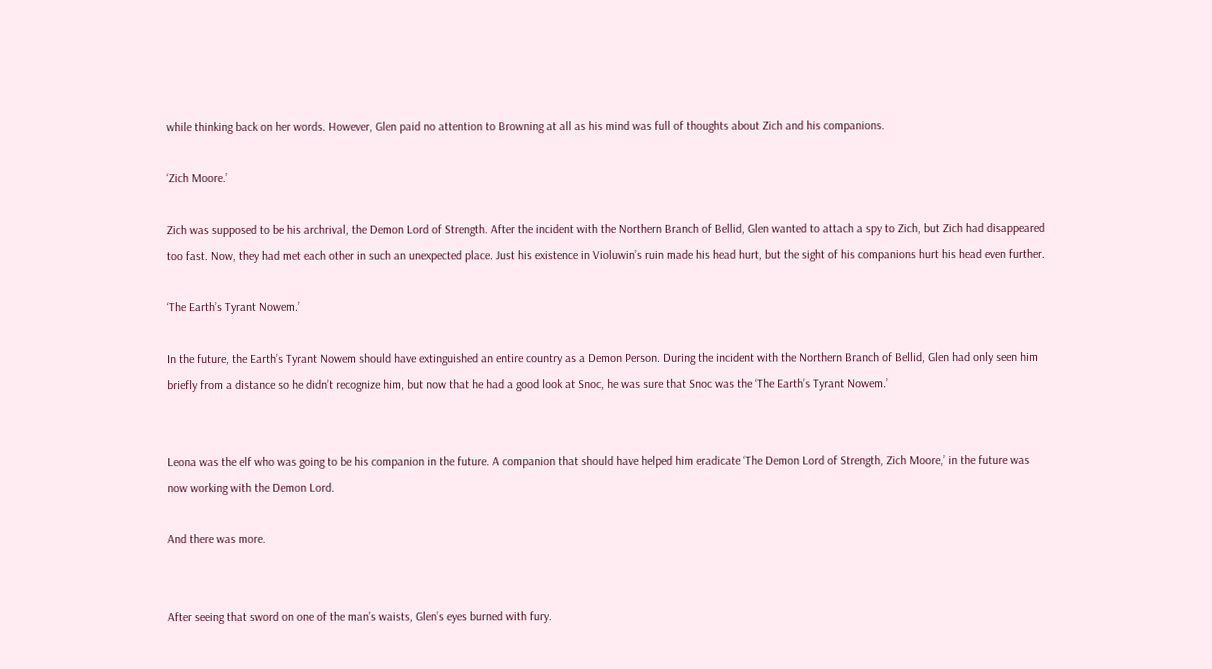while thinking back on her words. However, Glen paid no attention to Browning at all as his mind was full of thoughts about Zich and his companions.

‘Zich Moore.’

Zich was supposed to be his archrival, the Demon Lord of Strength. After the incident with the Northern Branch of Bellid, Glen wanted to attach a spy to Zich, but Zich had disappeared too fast. Now, they had met each other in such an unexpected place. Just his existence in Violuwin’s ruin made his head hurt, but the sight of his companions hurt his head even further.

‘The Earth’s Tyrant Nowem.’

In the future, the Earth’s Tyrant Nowem should have extinguished an entire country as a Demon Person. During the incident with the Northern Branch of Bellid, Glen had only seen him briefly from a distance so he didn’t recognize him, but now that he had a good look at Snoc, he was sure that Snoc was the ‘The Earth’s Tyrant Nowem.’


Leona was the elf who was going to be his companion in the future. A companion that should have helped him eradicate ‘The Demon Lord of Strength, Zich Moore,’ in the future was now working with the Demon Lord.

And there was more.


After seeing that sword on one of the man’s waists, Glen’s eyes burned with fury.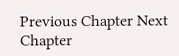Previous Chapter Next Chapter